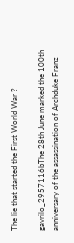The lie that started the First World War ?

gavrilo_2957116bThe 28th June marked the 100th  anniversary of the assassination of Archduke Franz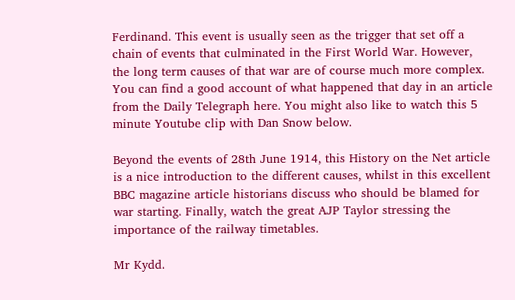Ferdinand. This event is usually seen as the trigger that set off a chain of events that culminated in the First World War. However, the long term causes of that war are of course much more complex. You can find a good account of what happened that day in an article from the Daily Telegraph here. You might also like to watch this 5 minute Youtube clip with Dan Snow below.

Beyond the events of 28th June 1914, this History on the Net article is a nice introduction to the different causes, whilst in this excellent BBC magazine article historians discuss who should be blamed for war starting. Finally, watch the great AJP Taylor stressing the importance of the railway timetables.

Mr Kydd.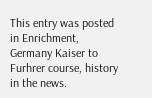This entry was posted in Enrichment, Germany Kaiser to Furhrer course, history in the news.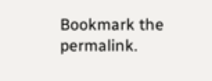Bookmark the permalink.